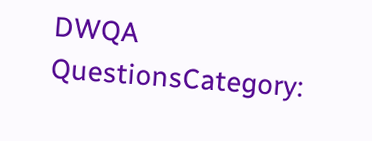DWQA QuestionsCategory: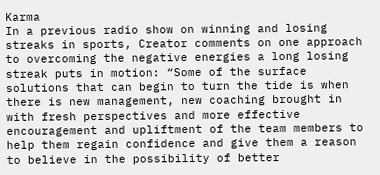Karma
In a previous radio show on winning and losing streaks in sports, Creator comments on one approach to overcoming the negative energies a long losing streak puts in motion: “Some of the surface solutions that can begin to turn the tide is when there is new management, new coaching brought in with fresh perspectives and more effective encouragement and upliftment of the team members to help them regain confidence and give them a reason to believe in the possibility of better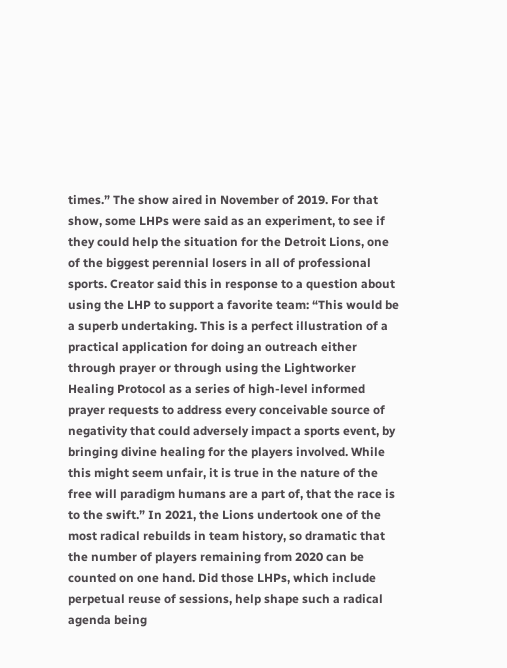times.” The show aired in November of 2019. For that show, some LHPs were said as an experiment, to see if they could help the situation for the Detroit Lions, one of the biggest perennial losers in all of professional sports. Creator said this in response to a question about using the LHP to support a favorite team: “This would be a superb undertaking. This is a perfect illustration of a practical application for doing an outreach either through prayer or through using the Lightworker Healing Protocol as a series of high-level informed prayer requests to address every conceivable source of negativity that could adversely impact a sports event, by bringing divine healing for the players involved. While this might seem unfair, it is true in the nature of the free will paradigm humans are a part of, that the race is to the swift.” In 2021, the Lions undertook one of the most radical rebuilds in team history, so dramatic that the number of players remaining from 2020 can be counted on one hand. Did those LHPs, which include perpetual reuse of sessions, help shape such a radical agenda being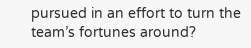pursued in an effort to turn the team’s fortunes around?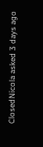ClosedNicola asked 3 days ago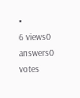•
6 views0 answers0 votes